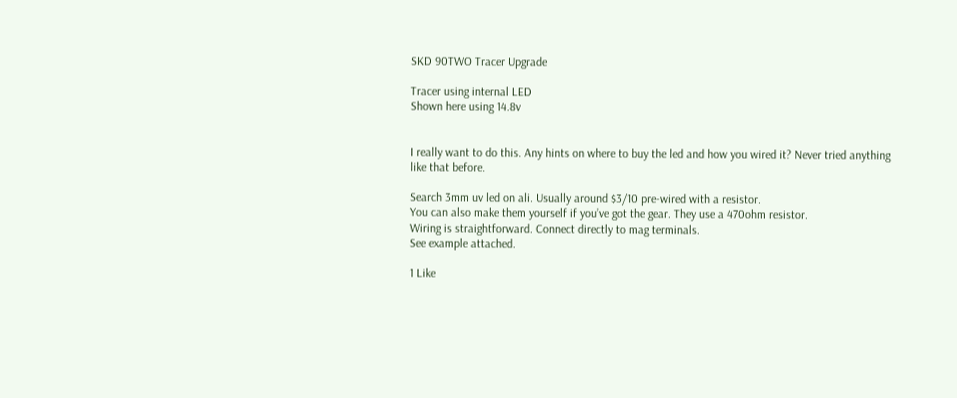SKD 90TWO Tracer Upgrade

Tracer using internal LED
Shown here using 14.8v


I really want to do this. Any hints on where to buy the led and how you wired it? Never tried anything like that before.

Search 3mm uv led on ali. Usually around $3/10 pre-wired with a resistor.
You can also make them yourself if you’ve got the gear. They use a 470ohm resistor.
Wiring is straightforward. Connect directly to mag terminals.
See example attached.

1 Like